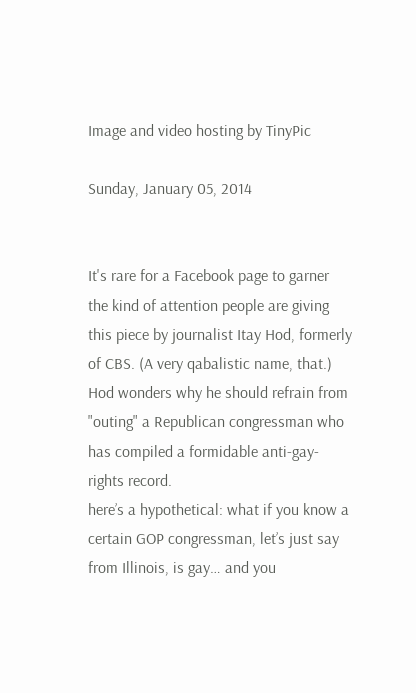Image and video hosting by TinyPic

Sunday, January 05, 2014


It's rare for a Facebook page to garner the kind of attention people are giving this piece by journalist Itay Hod, formerly of CBS. (A very qabalistic name, that.) Hod wonders why he should refrain from "outing" a Republican congressman who has compiled a formidable anti-gay-rights record.
here’s a hypothetical: what if you know a certain GOP congressman, let’s just say from Illinois, is gay… and you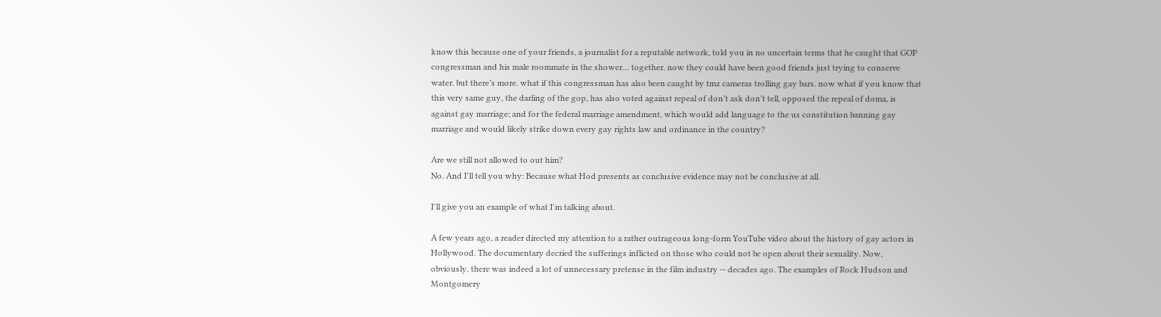know this because one of your friends, a journalist for a reputable network, told you in no uncertain terms that he caught that GOP congressman and his male roommate in the shower… together. now they could have been good friends just trying to conserve water. but there’s more. what if this congressman has also been caught by tmz cameras trolling gay bars. now what if you know that this very same guy, the darling of the gop, has also voted against repeal of don’t ask don’t tell, opposed the repeal of doma, is against gay marriage; and for the federal marriage amendment, which would add language to the us constitution banning gay marriage and would likely strike down every gay rights law and ordinance in the country?

Are we still not allowed to out him?
No. And I'll tell you why: Because what Hod presents as conclusive evidence may not be conclusive at all.

I'll give you an example of what I'm talking about.

A few years ago, a reader directed my attention to a rather outrageous long-form YouTube video about the history of gay actors in Hollywood. The documentary decried the sufferings inflicted on those who could not be open about their sexuality. Now, obviously, there was indeed a lot of unnecessary pretense in the film industry -- decades ago. The examples of Rock Hudson and Montgomery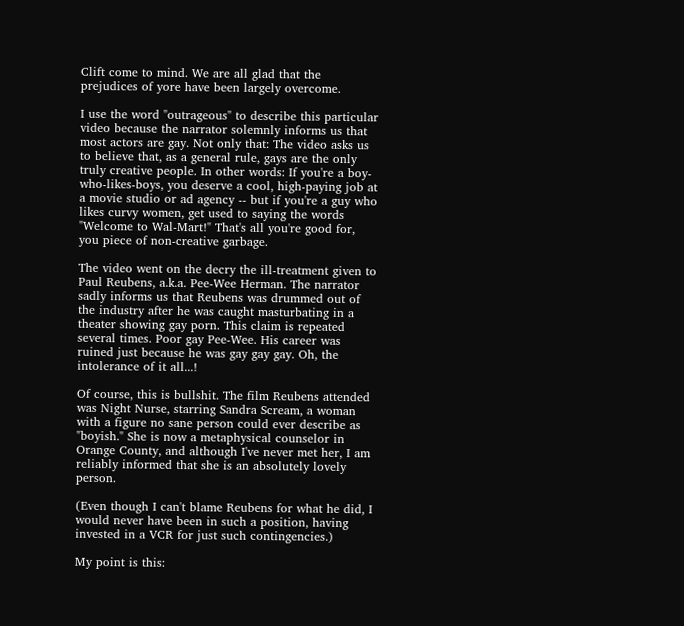Clift come to mind. We are all glad that the prejudices of yore have been largely overcome.

I use the word "outrageous" to describe this particular video because the narrator solemnly informs us that most actors are gay. Not only that: The video asks us to believe that, as a general rule, gays are the only truly creative people. In other words: If you're a boy-who-likes-boys, you deserve a cool, high-paying job at a movie studio or ad agency -- but if you're a guy who likes curvy women, get used to saying the words "Welcome to Wal-Mart!" That's all you're good for, you piece of non-creative garbage.

The video went on the decry the ill-treatment given to Paul Reubens, a.k.a. Pee-Wee Herman. The narrator sadly informs us that Reubens was drummed out of the industry after he was caught masturbating in a theater showing gay porn. This claim is repeated several times. Poor gay Pee-Wee. His career was ruined just because he was gay gay gay. Oh, the intolerance of it all...!

Of course, this is bullshit. The film Reubens attended was Night Nurse, starring Sandra Scream, a woman with a figure no sane person could ever describe as "boyish." She is now a metaphysical counselor in Orange County, and although I've never met her, I am reliably informed that she is an absolutely lovely person.

(Even though I can't blame Reubens for what he did, I would never have been in such a position, having invested in a VCR for just such contingencies.)

My point is this: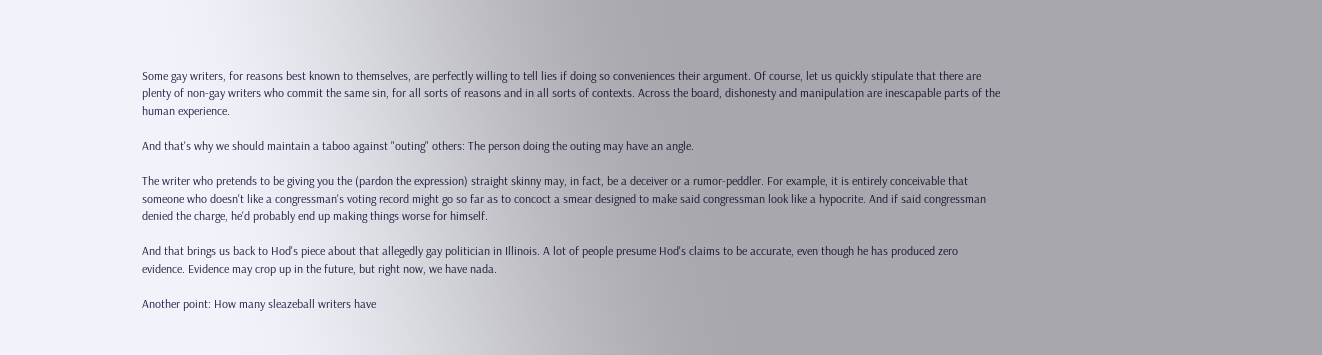Some gay writers, for reasons best known to themselves, are perfectly willing to tell lies if doing so conveniences their argument. Of course, let us quickly stipulate that there are plenty of non-gay writers who commit the same sin, for all sorts of reasons and in all sorts of contexts. Across the board, dishonesty and manipulation are inescapable parts of the human experience.

And that's why we should maintain a taboo against "outing" others: The person doing the outing may have an angle.

The writer who pretends to be giving you the (pardon the expression) straight skinny may, in fact, be a deceiver or a rumor-peddler. For example, it is entirely conceivable that someone who doesn't like a congressman's voting record might go so far as to concoct a smear designed to make said congressman look like a hypocrite. And if said congressman denied the charge, he'd probably end up making things worse for himself.

And that brings us back to Hod's piece about that allegedly gay politician in Illinois. A lot of people presume Hod's claims to be accurate, even though he has produced zero evidence. Evidence may crop up in the future, but right now, we have nada.

Another point: How many sleazeball writers have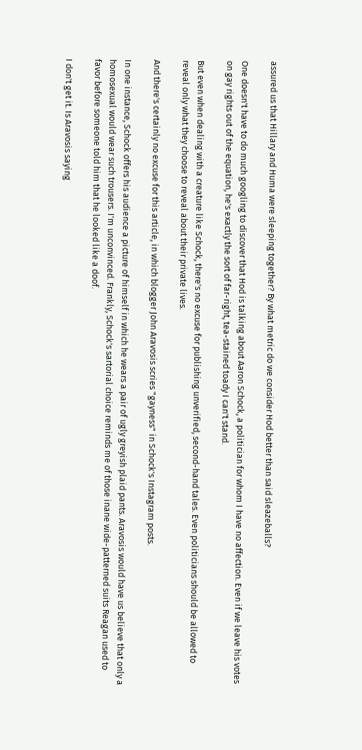assured us that Hillary and Huma were sleeping together? By what metric do we consider Hod better than said sleazeballs?

One doesn't have to do much googling to discover that Hod is talking about Aaron Schock, a politician for whom I have no affection. Even if we leave his votes on gay rights out of the equation, he's exactly the sort of far-right, tea-stained toady I can't stand.

But even when dealing with a creature like Schock, there's no excuse for publishing unverified, second-hand tales. Even politicians should be allowed to reveal only what they choose to reveal about their private lives.

And there's certainly no excuse for this article, in which blogger John Aravosis scries "gayness" in Schock's Instagram posts.

In one instance, Schock offers his audience a picture of himself in which he wears a pair of ugly greyish plaid pants. Aravosis would have us believe that only a homosexual would wear such trousers. I'm unconvinced. Frankly, Schock's sartorial choice reminds me of those inane wide-patterned suits Reagan used to favor before someone told him that he looked like a doof.

I don't get it. Is Aravosis saying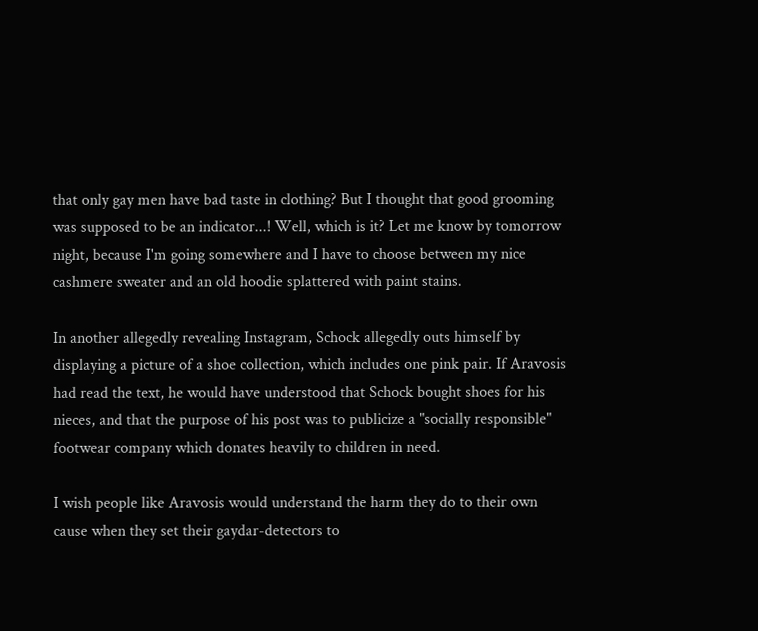that only gay men have bad taste in clothing? But I thought that good grooming was supposed to be an indicator...! Well, which is it? Let me know by tomorrow night, because I'm going somewhere and I have to choose between my nice cashmere sweater and an old hoodie splattered with paint stains.

In another allegedly revealing Instagram, Schock allegedly outs himself by displaying a picture of a shoe collection, which includes one pink pair. If Aravosis had read the text, he would have understood that Schock bought shoes for his nieces, and that the purpose of his post was to publicize a "socially responsible" footwear company which donates heavily to children in need.

I wish people like Aravosis would understand the harm they do to their own cause when they set their gaydar-detectors to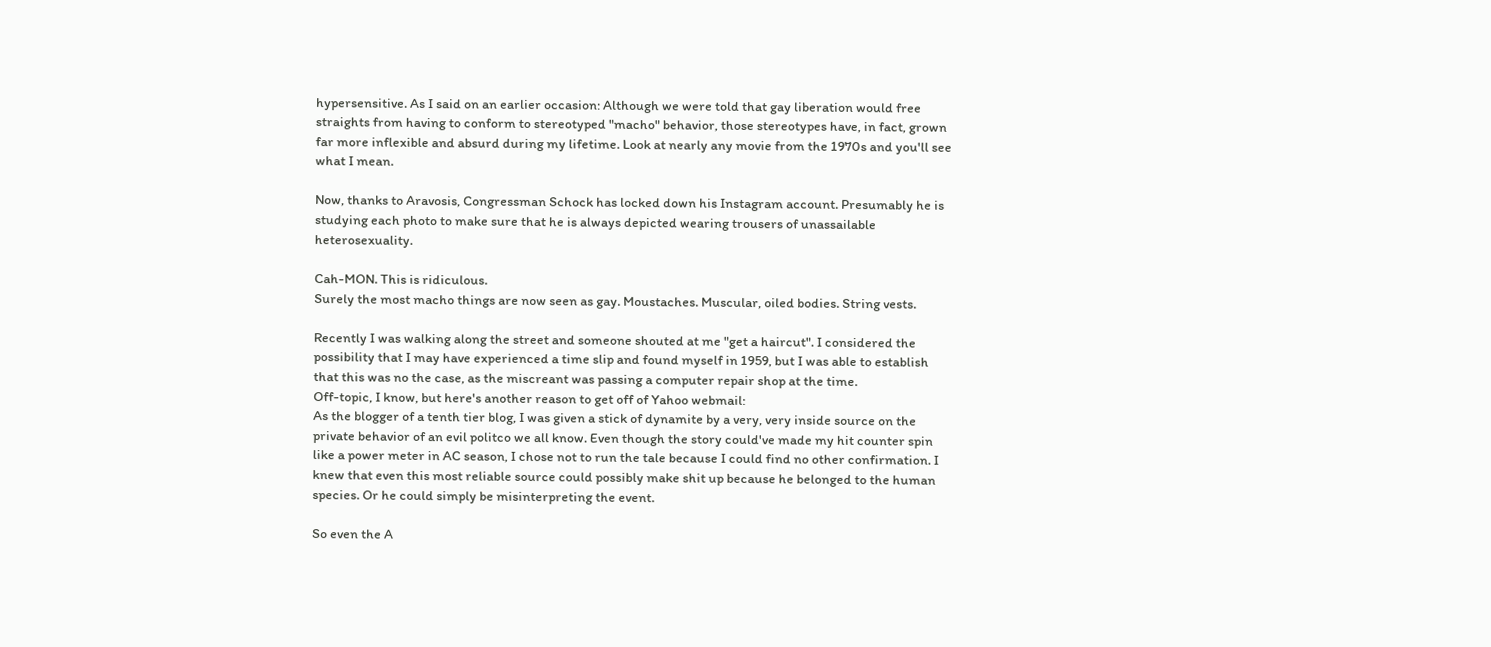hypersensitive. As I said on an earlier occasion: Although we were told that gay liberation would free straights from having to conform to stereotyped "macho" behavior, those stereotypes have, in fact, grown far more inflexible and absurd during my lifetime. Look at nearly any movie from the 1970s and you'll see what I mean.

Now, thanks to Aravosis, Congressman Schock has locked down his Instagram account. Presumably he is studying each photo to make sure that he is always depicted wearing trousers of unassailable heterosexuality.

Cah-MON. This is ridiculous.
Surely the most macho things are now seen as gay. Moustaches. Muscular, oiled bodies. String vests.

Recently I was walking along the street and someone shouted at me "get a haircut". I considered the possibility that I may have experienced a time slip and found myself in 1959, but I was able to establish that this was no the case, as the miscreant was passing a computer repair shop at the time.
Off-topic, I know, but here's another reason to get off of Yahoo webmail:
As the blogger of a tenth tier blog, I was given a stick of dynamite by a very, very inside source on the private behavior of an evil politco we all know. Even though the story could've made my hit counter spin like a power meter in AC season, I chose not to run the tale because I could find no other confirmation. I knew that even this most reliable source could possibly make shit up because he belonged to the human species. Or he could simply be misinterpreting the event.

So even the A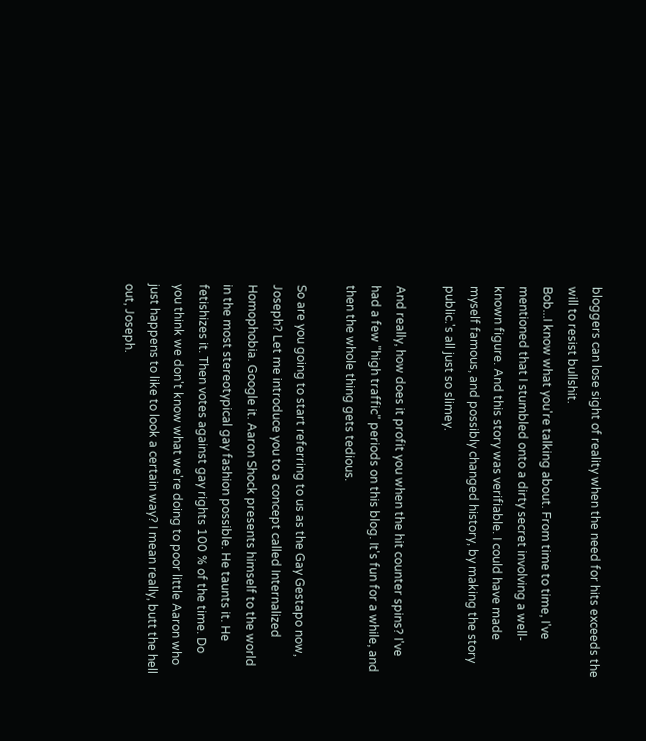bloggers can lose sight of reality when the need for hits exceeds the will to resist bullshit.
Bob...I know what you're talking about. From time to time, I've mentioned that I stumbled onto a dirty secret involving a well-known figure. And this story was verifiable. I could have made myself famous, and possibly changed history, by making the story public.'s all just so slimey.

And really, how does it profit you when the hit counter spins? I've had a few "high traffic" periods on this blog. It's fun for a while, and then the whole thing gets tedious.

So are you going to start referring to us as the Gay Gestapo now, Joseph? Let me introduce you to a concept called Internalized Homophobia. Google it. Aaron Shock presents himself to the world in the most stereotypical gay fashion possible. He taunts it. He fetishizes it. Then votes against gay rights 100 % of the time. Do you think we don't know what we're doing to poor little Aaron who just happens to like to look a certain way? I mean really, butt the hell out, Joseph.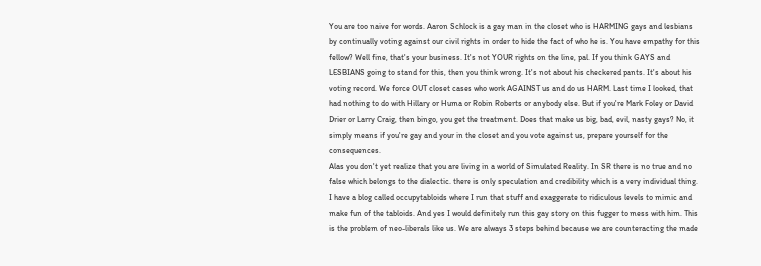You are too naive for words. Aaron Schlock is a gay man in the closet who is HARMING gays and lesbians by continually voting against our civil rights in order to hide the fact of who he is. You have empathy for this fellow? Well fine, that's your business. It's not YOUR rights on the line, pal. If you think GAYS and LESBIANS going to stand for this, then you think wrong. It's not about his checkered pants. It's about his voting record. We force OUT closet cases who work AGAINST us and do us HARM. Last time I looked, that had nothing to do with Hillary or Huma or Robin Roberts or anybody else. But if you're Mark Foley or David Drier or Larry Craig, then bingo, you get the treatment. Does that make us big, bad, evil, nasty gays? No, it simply means if you're gay and your in the closet and you vote against us, prepare yourself for the consequences.
Alas you don't yet realize that you are living in a world of Simulated Reality. In SR there is no true and no false which belongs to the dialectic. there is only speculation and credibility which is a very individual thing. I have a blog called occupytabloids where I run that stuff and exaggerate to ridiculous levels to mimic and make fun of the tabloids. And yes I would definitely run this gay story on this fugger to mess with him. This is the problem of neo-liberals like us. We are always 3 steps behind because we are counteracting the made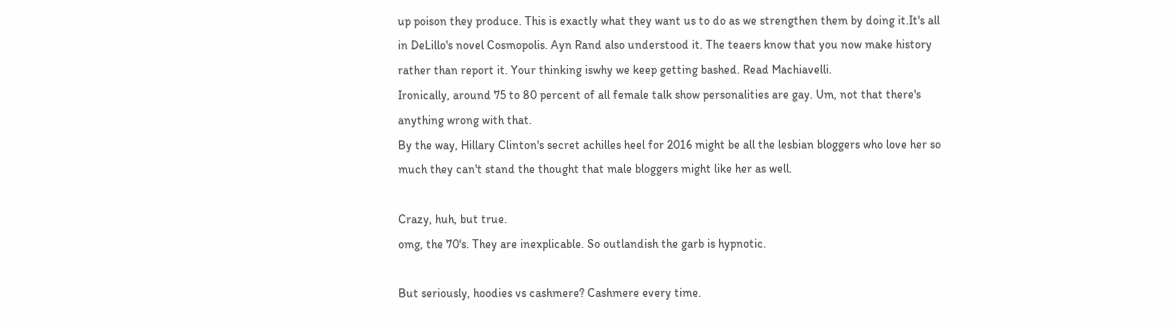up poison they produce. This is exactly what they want us to do as we strengthen them by doing it.It's all in DeLillo's novel Cosmopolis. Ayn Rand also understood it. The teaers know that you now make history rather than report it. Your thinking iswhy we keep getting bashed. Read Machiavelli.
Ironically, around 75 to 80 percent of all female talk show personalities are gay. Um, not that there's anything wrong with that.
By the way, Hillary Clinton's secret achilles heel for 2016 might be all the lesbian bloggers who love her so much they can't stand the thought that male bloggers might like her as well.

Crazy, huh, but true.
omg, the 70's. They are inexplicable. So outlandish the garb is hypnotic.

But seriously, hoodies vs cashmere? Cashmere every time.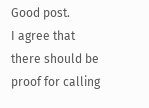Good post.
I agree that there should be proof for calling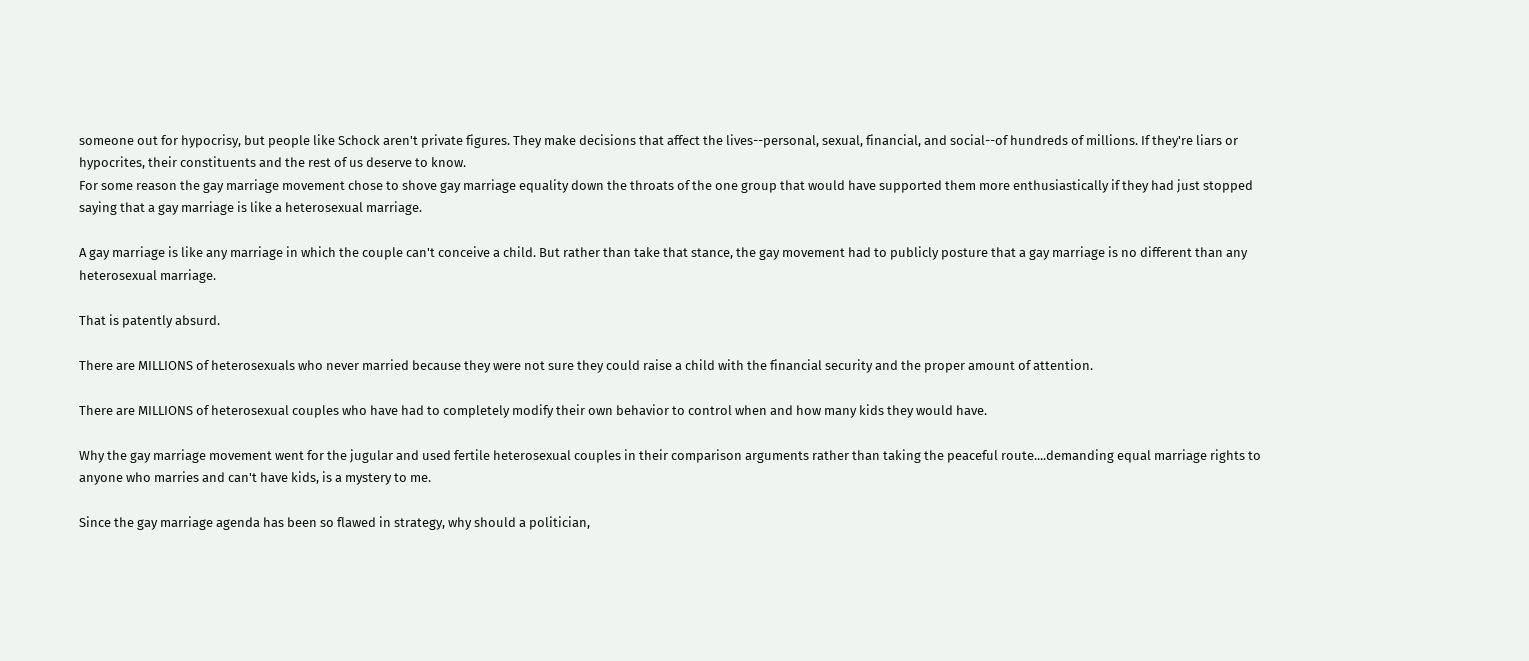someone out for hypocrisy, but people like Schock aren't private figures. They make decisions that affect the lives--personal, sexual, financial, and social--of hundreds of millions. If they're liars or hypocrites, their constituents and the rest of us deserve to know.
For some reason the gay marriage movement chose to shove gay marriage equality down the throats of the one group that would have supported them more enthusiastically if they had just stopped saying that a gay marriage is like a heterosexual marriage.

A gay marriage is like any marriage in which the couple can't conceive a child. But rather than take that stance, the gay movement had to publicly posture that a gay marriage is no different than any heterosexual marriage.

That is patently absurd.

There are MILLIONS of heterosexuals who never married because they were not sure they could raise a child with the financial security and the proper amount of attention.

There are MILLIONS of heterosexual couples who have had to completely modify their own behavior to control when and how many kids they would have.

Why the gay marriage movement went for the jugular and used fertile heterosexual couples in their comparison arguments rather than taking the peaceful route....demanding equal marriage rights to anyone who marries and can't have kids, is a mystery to me.

Since the gay marriage agenda has been so flawed in strategy, why should a politician,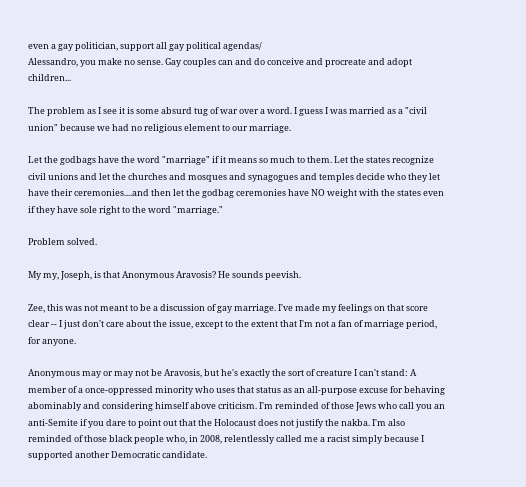even a gay politician, support all gay political agendas/
Alessandro, you make no sense. Gay couples can and do conceive and procreate and adopt children...

The problem as I see it is some absurd tug of war over a word. I guess I was married as a "civil union" because we had no religious element to our marriage.

Let the godbags have the word "marriage" if it means so much to them. Let the states recognize civil unions and let the churches and mosques and synagogues and temples decide who they let have their ceremonies....and then let the godbag ceremonies have NO weight with the states even if they have sole right to the word "marriage."

Problem solved.

My my, Joseph, is that Anonymous Aravosis? He sounds peevish.

Zee, this was not meant to be a discussion of gay marriage. I've made my feelings on that score clear -- I just don't care about the issue, except to the extent that I'm not a fan of marriage period, for anyone.

Anonymous may or may not be Aravosis, but he's exactly the sort of creature I can't stand: A member of a once-oppressed minority who uses that status as an all-purpose excuse for behaving abominably and considering himself above criticism. I'm reminded of those Jews who call you an anti-Semite if you dare to point out that the Holocaust does not justify the nakba. I'm also reminded of those black people who, in 2008, relentlessly called me a racist simply because I supported another Democratic candidate.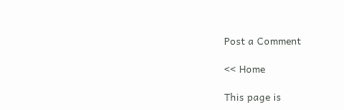Post a Comment

<< Home

This page is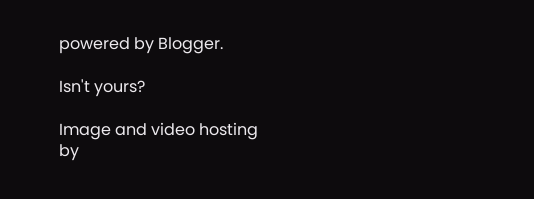powered by Blogger.

Isn't yours?

Image and video hosting by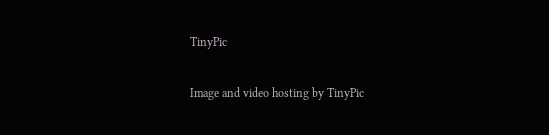TinyPic

Image and video hosting by TinyPic